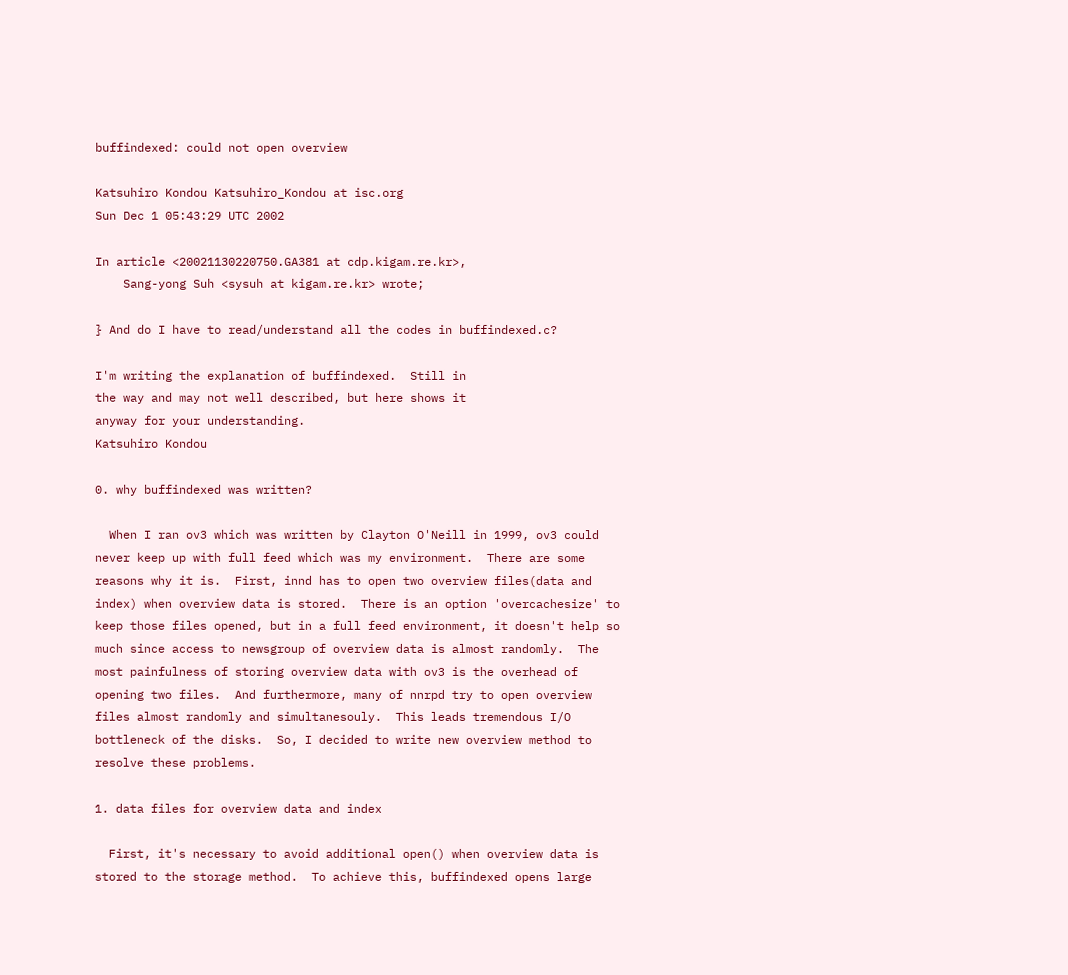buffindexed: could not open overview

Katsuhiro Kondou Katsuhiro_Kondou at isc.org
Sun Dec 1 05:43:29 UTC 2002

In article <20021130220750.GA381 at cdp.kigam.re.kr>,
    Sang-yong Suh <sysuh at kigam.re.kr> wrote;

} And do I have to read/understand all the codes in buffindexed.c?

I'm writing the explanation of buffindexed.  Still in
the way and may not well described, but here shows it
anyway for your understanding.
Katsuhiro Kondou

0. why buffindexed was written?

  When I ran ov3 which was written by Clayton O'Neill in 1999, ov3 could
never keep up with full feed which was my environment.  There are some
reasons why it is.  First, innd has to open two overview files(data and
index) when overview data is stored.  There is an option 'overcachesize' to
keep those files opened, but in a full feed environment, it doesn't help so
much since access to newsgroup of overview data is almost randomly.  The
most painfulness of storing overview data with ov3 is the overhead of
opening two files.  And furthermore, many of nnrpd try to open overview
files almost randomly and simultanesouly.  This leads tremendous I/O
bottleneck of the disks.  So, I decided to write new overview method to
resolve these problems.

1. data files for overview data and index

  First, it's necessary to avoid additional open() when overview data is
stored to the storage method.  To achieve this, buffindexed opens large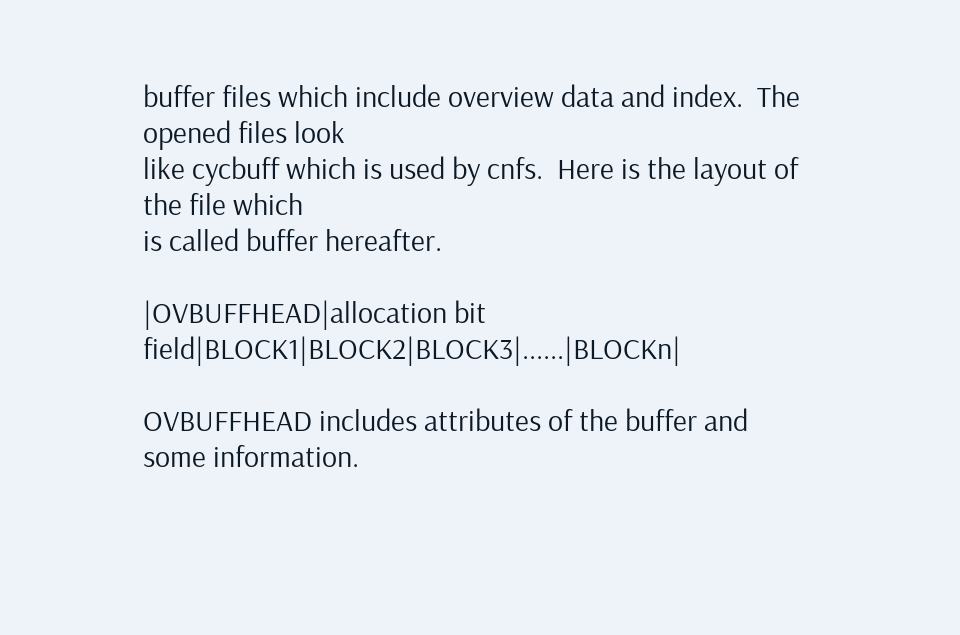buffer files which include overview data and index.  The opened files look
like cycbuff which is used by cnfs.  Here is the layout of the file which
is called buffer hereafter.

|OVBUFFHEAD|allocation bit field|BLOCK1|BLOCK2|BLOCK3|......|BLOCKn|

OVBUFFHEAD includes attributes of the buffer and some information.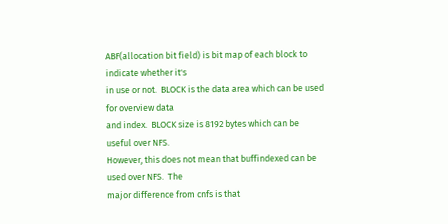ABF(allocation bit field) is bit map of each block to indicate whether it's
in use or not.  BLOCK is the data area which can be used for overview data
and index.  BLOCK size is 8192 bytes which can be useful over NFS.
However, this does not mean that buffindexed can be used over NFS.  The
major difference from cnfs is that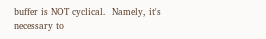buffer is NOT cyclical.  Namely, it's
necessary to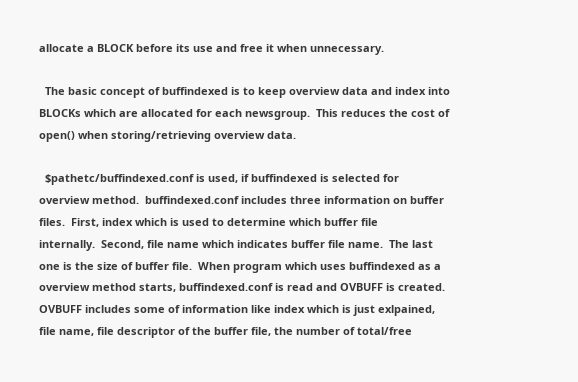allocate a BLOCK before its use and free it when unnecessary.

  The basic concept of buffindexed is to keep overview data and index into
BLOCKs which are allocated for each newsgroup.  This reduces the cost of
open() when storing/retrieving overview data.

  $pathetc/buffindexed.conf is used, if buffindexed is selected for
overview method.  buffindexed.conf includes three information on buffer
files.  First, index which is used to determine which buffer file
internally.  Second, file name which indicates buffer file name.  The last
one is the size of buffer file.  When program which uses buffindexed as a
overview method starts, buffindexed.conf is read and OVBUFF is created.
OVBUFF includes some of information like index which is just exlpained,
file name, file descriptor of the buffer file, the number of total/free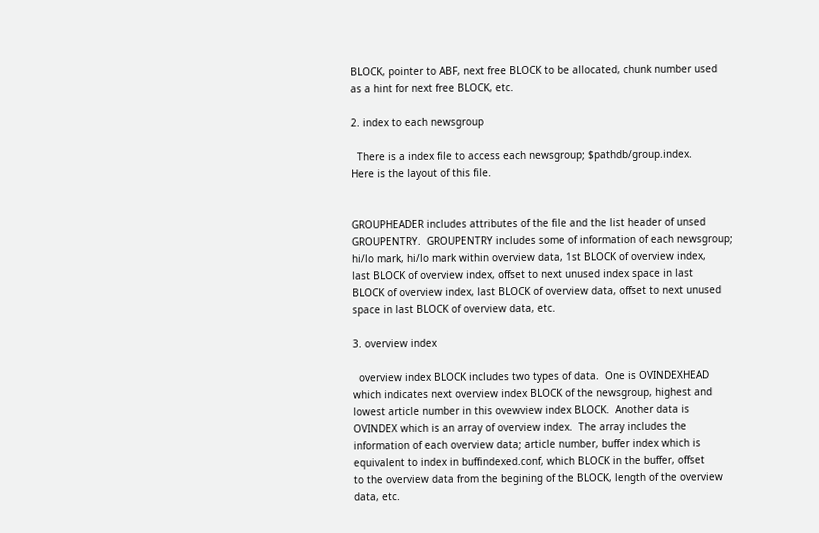BLOCK, pointer to ABF, next free BLOCK to be allocated, chunk number used
as a hint for next free BLOCK, etc.

2. index to each newsgroup

  There is a index file to access each newsgroup; $pathdb/group.index.
Here is the layout of this file.


GROUPHEADER includes attributes of the file and the list header of unsed
GROUPENTRY.  GROUPENTRY includes some of information of each newsgroup;
hi/lo mark, hi/lo mark within overview data, 1st BLOCK of overview index,
last BLOCK of overview index, offset to next unused index space in last
BLOCK of overview index, last BLOCK of overview data, offset to next unused
space in last BLOCK of overview data, etc.

3. overview index

  overview index BLOCK includes two types of data.  One is OVINDEXHEAD
which indicates next overview index BLOCK of the newsgroup, highest and
lowest article number in this ovewview index BLOCK.  Another data is
OVINDEX which is an array of overview index.  The array includes the
information of each overview data; article number, buffer index which is
equivalent to index in buffindexed.conf, which BLOCK in the buffer, offset
to the overview data from the begining of the BLOCK, length of the overview
data, etc.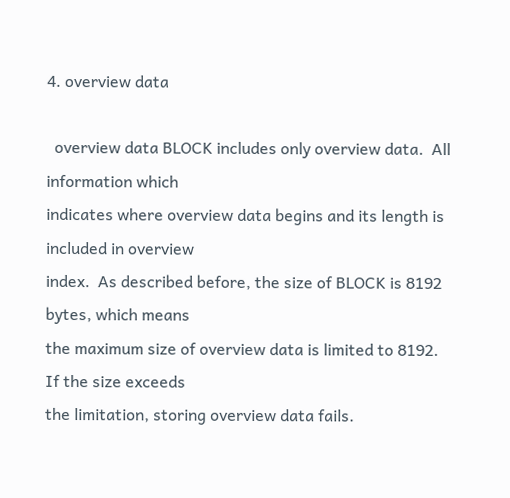4. overview data

  overview data BLOCK includes only overview data.  All information which
indicates where overview data begins and its length is included in overview
index.  As described before, the size of BLOCK is 8192 bytes, which means
the maximum size of overview data is limited to 8192.  If the size exceeds
the limitation, storing overview data fails.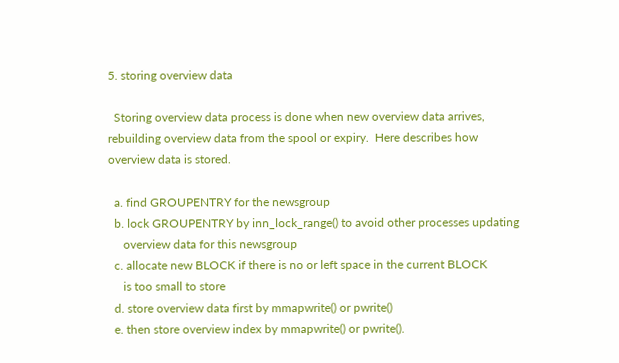5. storing overview data

  Storing overview data process is done when new overview data arrives,
rebuilding overview data from the spool or expiry.  Here describes how
overview data is stored.

  a. find GROUPENTRY for the newsgroup
  b. lock GROUPENTRY by inn_lock_range() to avoid other processes updating
     overview data for this newsgroup
  c. allocate new BLOCK if there is no or left space in the current BLOCK
     is too small to store
  d. store overview data first by mmapwrite() or pwrite()
  e. then store overview index by mmapwrite() or pwrite().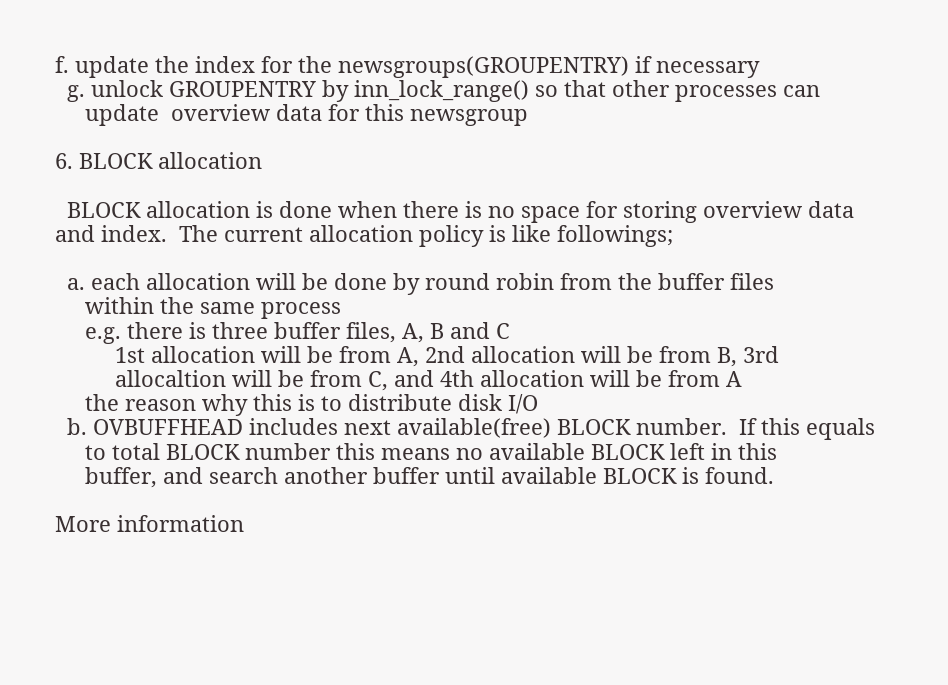f. update the index for the newsgroups(GROUPENTRY) if necessary
  g. unlock GROUPENTRY by inn_lock_range() so that other processes can
     update  overview data for this newsgroup

6. BLOCK allocation

  BLOCK allocation is done when there is no space for storing overview data
and index.  The current allocation policy is like followings;

  a. each allocation will be done by round robin from the buffer files
     within the same process
     e.g. there is three buffer files, A, B and C
          1st allocation will be from A, 2nd allocation will be from B, 3rd
          allocaltion will be from C, and 4th allocation will be from A
     the reason why this is to distribute disk I/O
  b. OVBUFFHEAD includes next available(free) BLOCK number.  If this equals
     to total BLOCK number this means no available BLOCK left in this
     buffer, and search another buffer until available BLOCK is found.

More information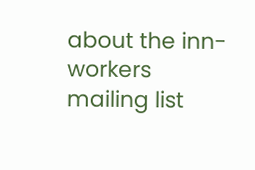about the inn-workers mailing list